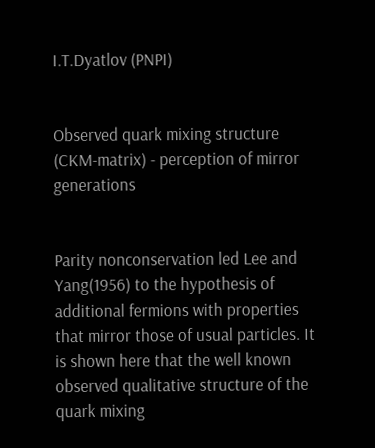I.T.Dyatlov (PNPI)


Observed quark mixing structure (CKM-matrix) - perception of mirror generations


Parity nonconservation led Lee and Yang(1956) to the hypothesis of additional fermions with properties that mirror those of usual particles. It is shown here that the well known observed qualitative structure of the quark mixing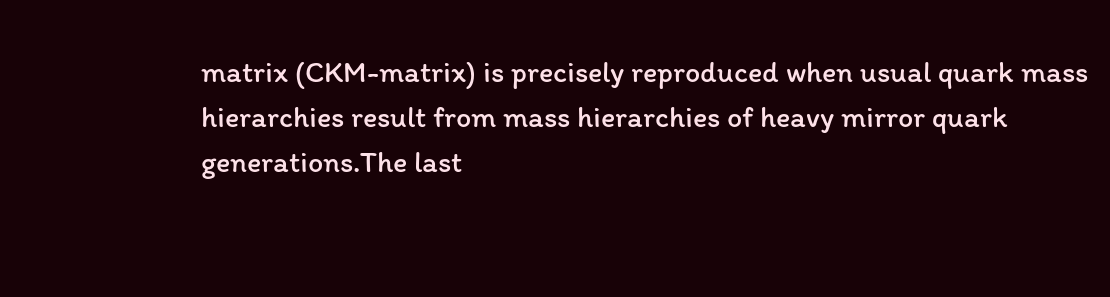matrix (CKM-matrix) is precisely reproduced when usual quark mass hierarchies result from mass hierarchies of heavy mirror quark generations.The last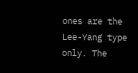ones are the Lee-Yang type only. The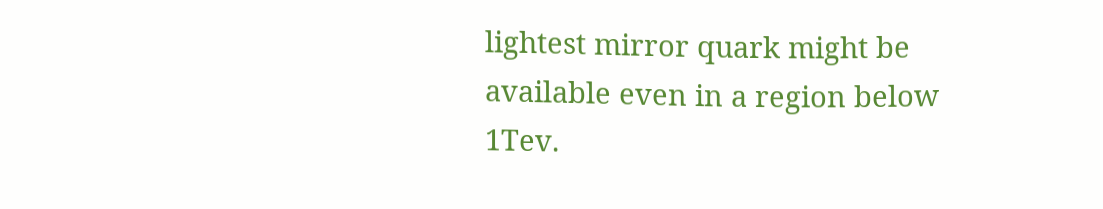lightest mirror quark might be available even in a region below 1Tev.